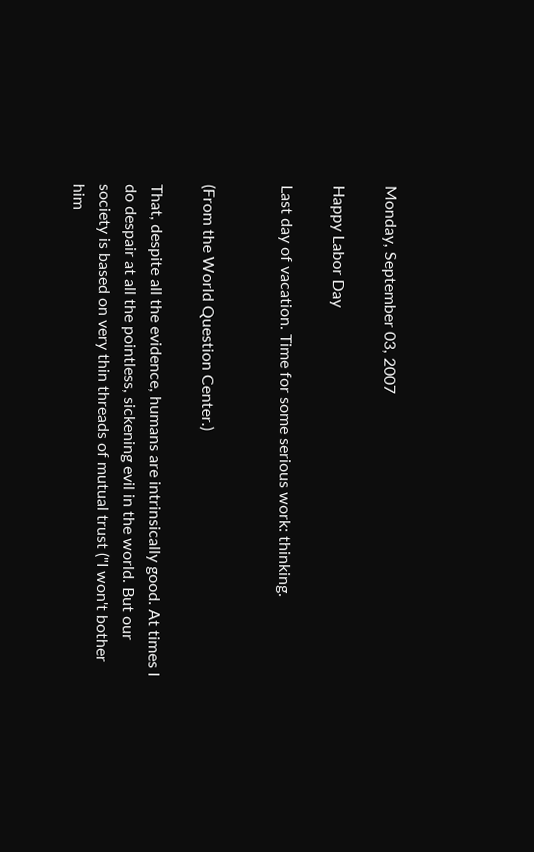Monday, September 03, 2007

Happy Labor Day

Last day of vacation. Time for some serious work: thinking.


(From the World Question Center.)

That, despite all the evidence, humans are intrinsically good. At times I do despair at all the pointless, sickening evil in the world. But our society is based on very thin threads of mutual trust ("I won't bother him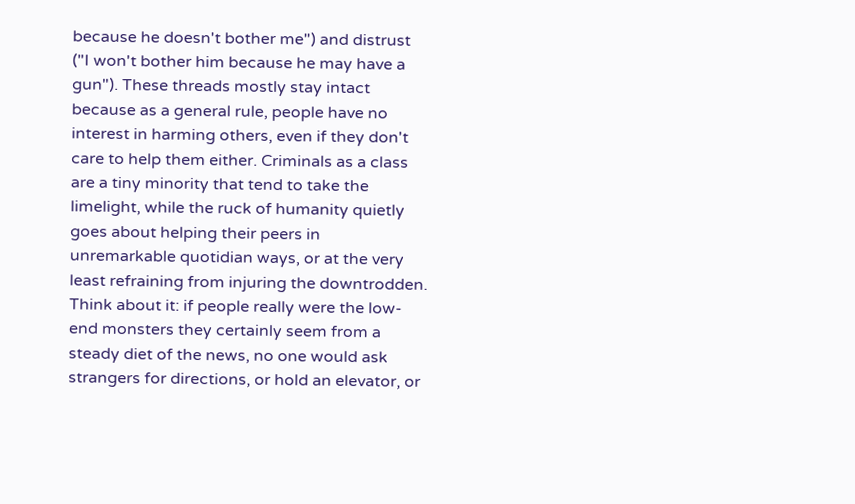because he doesn't bother me") and distrust ("I won't bother him because he may have a gun"). These threads mostly stay intact because as a general rule, people have no interest in harming others, even if they don't care to help them either. Criminals as a class are a tiny minority that tend to take the limelight, while the ruck of humanity quietly goes about helping their peers in unremarkable quotidian ways, or at the very least refraining from injuring the downtrodden. Think about it: if people really were the low-end monsters they certainly seem from a steady diet of the news, no one would ask strangers for directions, or hold an elevator, or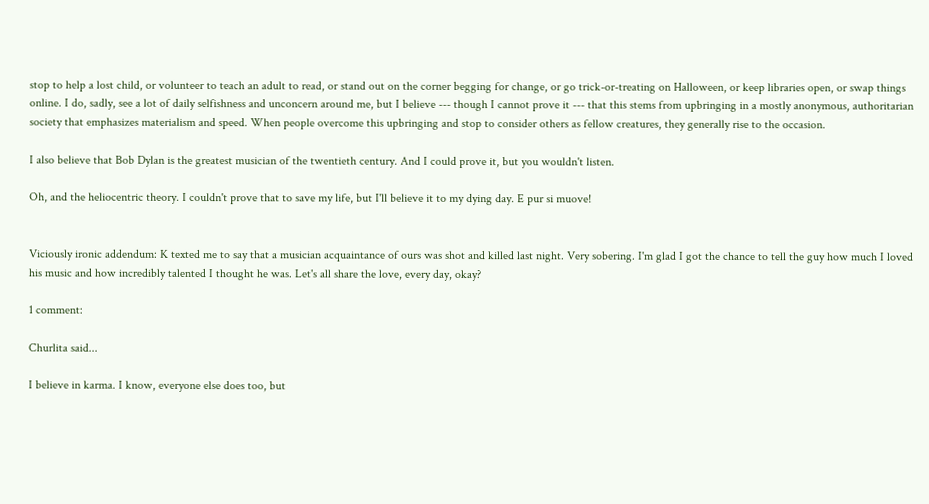stop to help a lost child, or volunteer to teach an adult to read, or stand out on the corner begging for change, or go trick-or-treating on Halloween, or keep libraries open, or swap things online. I do, sadly, see a lot of daily selfishness and unconcern around me, but I believe --- though I cannot prove it --- that this stems from upbringing in a mostly anonymous, authoritarian society that emphasizes materialism and speed. When people overcome this upbringing and stop to consider others as fellow creatures, they generally rise to the occasion.

I also believe that Bob Dylan is the greatest musician of the twentieth century. And I could prove it, but you wouldn't listen.

Oh, and the heliocentric theory. I couldn't prove that to save my life, but I'll believe it to my dying day. E pur si muove!


Viciously ironic addendum: K texted me to say that a musician acquaintance of ours was shot and killed last night. Very sobering. I'm glad I got the chance to tell the guy how much I loved his music and how incredibly talented I thought he was. Let's all share the love, every day, okay?

1 comment:

Churlita said...

I believe in karma. I know, everyone else does too, but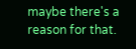maybe there's a reason for that.